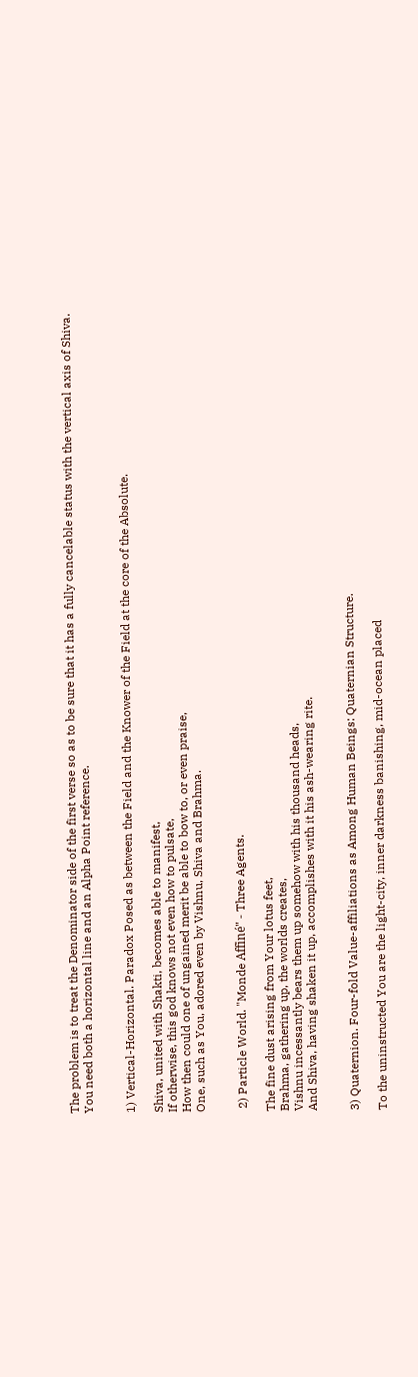The problem is to treat the Denominator side of the first verse so as to be sure that it has a fully cancelable status with the vertical axis of Shiva.
You need both a horizontal line and an Alpha Point reference.


1) Vertical-Horizontal. Paradox Posed as between the Field and the Knower of the Field at the core of the Absolute.

Shiva, united with Shakti, becomes able to manifest,
If otherwise, this god knows not even how to pulsate,
How then could one of ungained merit be able to bow to, or even praise,
One, such as You, adored even by Vishnu, Shiva and Brahma.


 2) Particle World. "Monde Affiné" - Three Agents.

The fine dust arising from Your lotus feet,
Brahma, gathering up, the worlds creates,
Vishnu incessantly bears them up somehow with his thousand heads,
And Shiva, having shaken it up, accomplishes with it his ash-wearing rite.


3) Quaternion. Four-fold Value-affiliations as Among Human Beings: Quaternian Structure.

To the uninstructed You are the light-city, inner darkness banishing, mid-ocean placed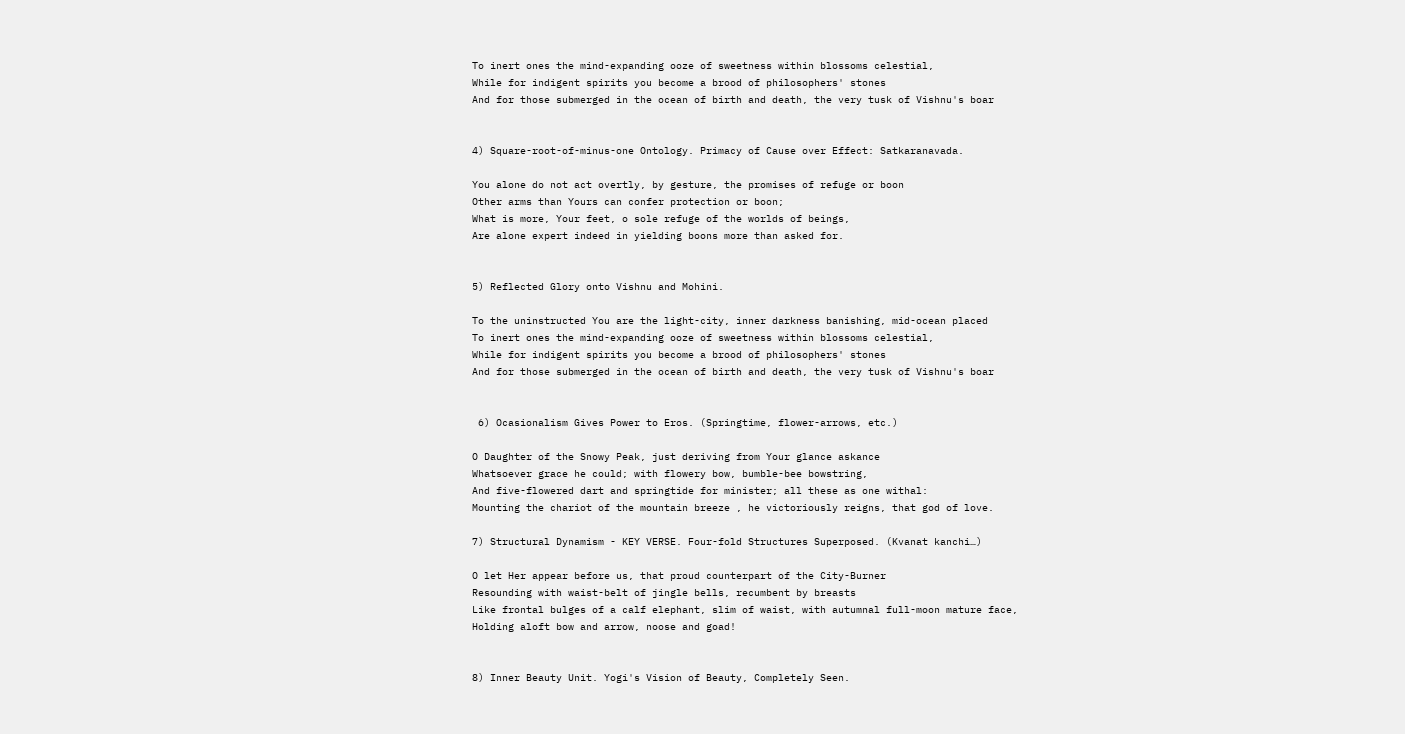To inert ones the mind-expanding ooze of sweetness within blossoms celestial,
While for indigent spirits you become a brood of philosophers' stones
And for those submerged in the ocean of birth and death, the very tusk of Vishnu's boar


4) Square-root-of-minus-one Ontology. Primacy of Cause over Effect: Satkaranavada.

You alone do not act overtly, by gesture, the promises of refuge or boon
Other arms than Yours can confer protection or boon;
What is more, Your feet, o sole refuge of the worlds of beings,
Are alone expert indeed in yielding boons more than asked for.


5) Reflected Glory onto Vishnu and Mohini.

To the uninstructed You are the light-city, inner darkness banishing, mid-ocean placed
To inert ones the mind-expanding ooze of sweetness within blossoms celestial,
While for indigent spirits you become a brood of philosophers' stones
And for those submerged in the ocean of birth and death, the very tusk of Vishnu's boar


 6) Ocasionalism Gives Power to Eros. (Springtime, flower-arrows, etc.)

O Daughter of the Snowy Peak, just deriving from Your glance askance
Whatsoever grace he could; with flowery bow, bumble-bee bowstring,
And five-flowered dart and springtide for minister; all these as one withal:
Mounting the chariot of the mountain breeze , he victoriously reigns, that god of love.

7) Structural Dynamism - KEY VERSE. Four-fold Structures Superposed. (Kvanat kanchi…)

O let Her appear before us, that proud counterpart of the City-Burner
Resounding with waist-belt of jingle bells, recumbent by breasts
Like frontal bulges of a calf elephant, slim of waist, with autumnal full-moon mature face,
Holding aloft bow and arrow, noose and goad!


8) Inner Beauty Unit. Yogi's Vision of Beauty, Completely Seen.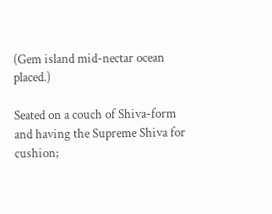(Gem island mid-nectar ocean placed.)

Seated on a couch of Shiva-form and having the Supreme Shiva for cushion;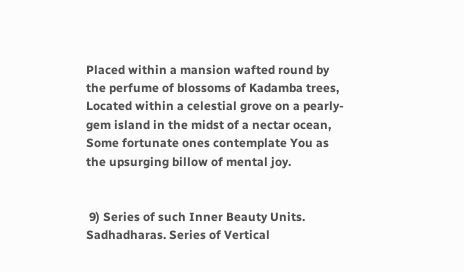Placed within a mansion wafted round by the perfume of blossoms of Kadamba trees,
Located within a celestial grove on a pearly-gem island in the midst of a nectar ocean,
Some fortunate ones contemplate You as the upsurging billow of mental joy.


 9) Series of such Inner Beauty Units. Sadhadharas. Series of Vertical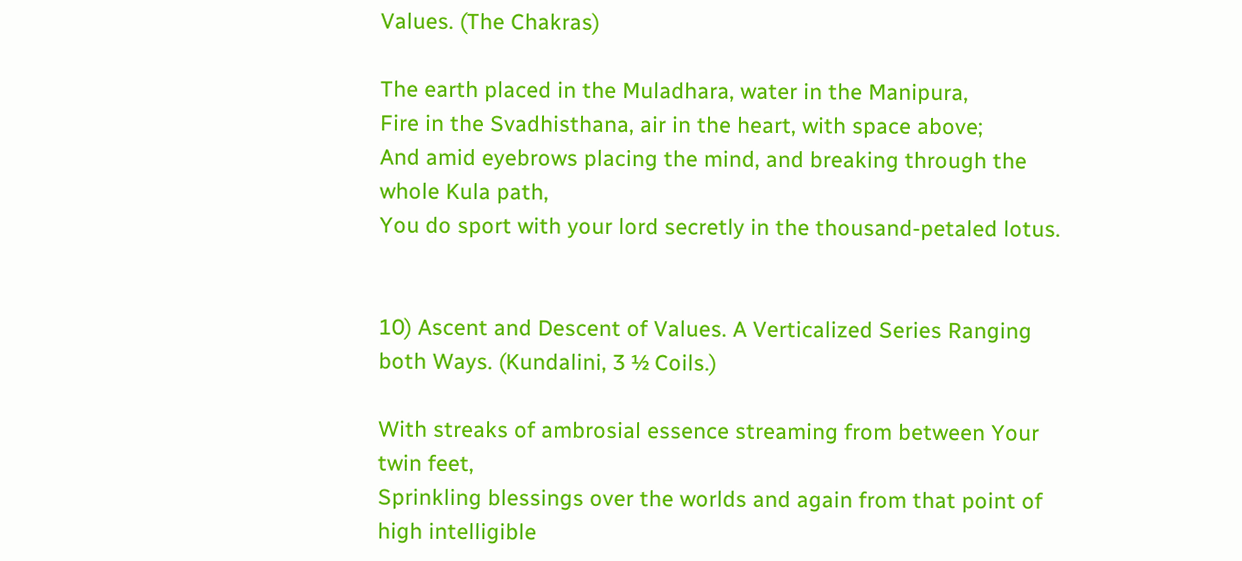Values. (The Chakras)

The earth placed in the Muladhara, water in the Manipura,
Fire in the Svadhisthana, air in the heart, with space above;
And amid eyebrows placing the mind, and breaking through the whole Kula path,
You do sport with your lord secretly in the thousand-petaled lotus.


10) Ascent and Descent of Values. A Verticalized Series Ranging both Ways. (Kundalini, 3 ½ Coils.)

With streaks of ambrosial essence streaming from between Your twin feet,
Sprinkling blessings over the worlds and again from that point of high intelligible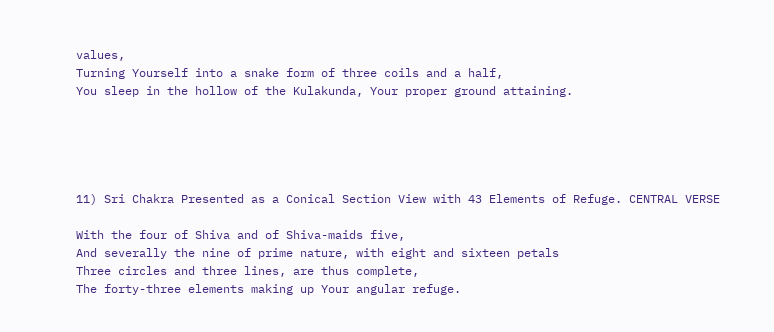values,
Turning Yourself into a snake form of three coils and a half,
You sleep in the hollow of the Kulakunda, Your proper ground attaining.





11) Sri Chakra Presented as a Conical Section View with 43 Elements of Refuge. CENTRAL VERSE

With the four of Shiva and of Shiva-maids five,
And severally the nine of prime nature, with eight and sixteen petals
Three circles and three lines, are thus complete,
The forty-three elements making up Your angular refuge.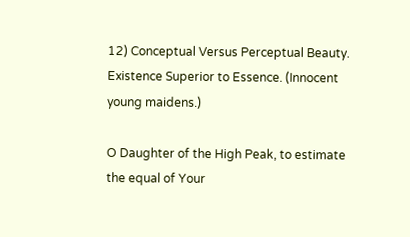12) Conceptual Versus Perceptual Beauty. Existence Superior to Essence. (Innocent young maidens.)

O Daughter of the High Peak, to estimate the equal of Your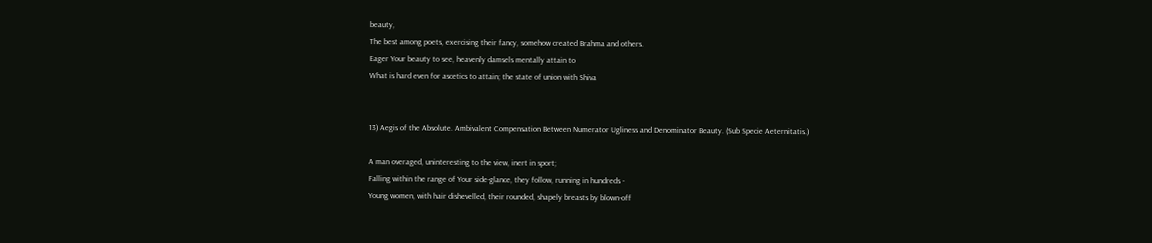beauty,
The best among poets, exercising their fancy, somehow created Brahma and others.
Eager Your beauty to see, heavenly damsels mentally attain to
What is hard even for ascetics to attain; the state of union with Shiva


13) Aegis of the Absolute. Ambivalent Compensation Between Numerator Ugliness and Denominator Beauty. (Sub Specie Aeternitatis.)

A man overaged, uninteresting to the view, inert in sport;
Falling within the range of Your side-glance, they follow, running in hundreds -
Young women, with hair dishevelled, their rounded, shapely breasts by blown-off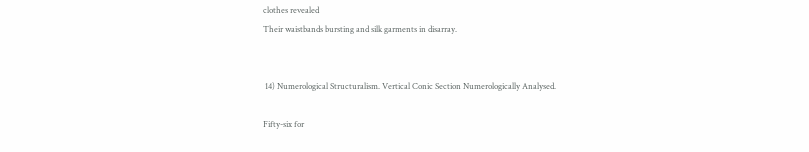clothes revealed
Their waistbands bursting and silk garments in disarray.


 14) Numerological Structuralism. Vertical Conic Section Numerologically Analysed.

Fifty-six for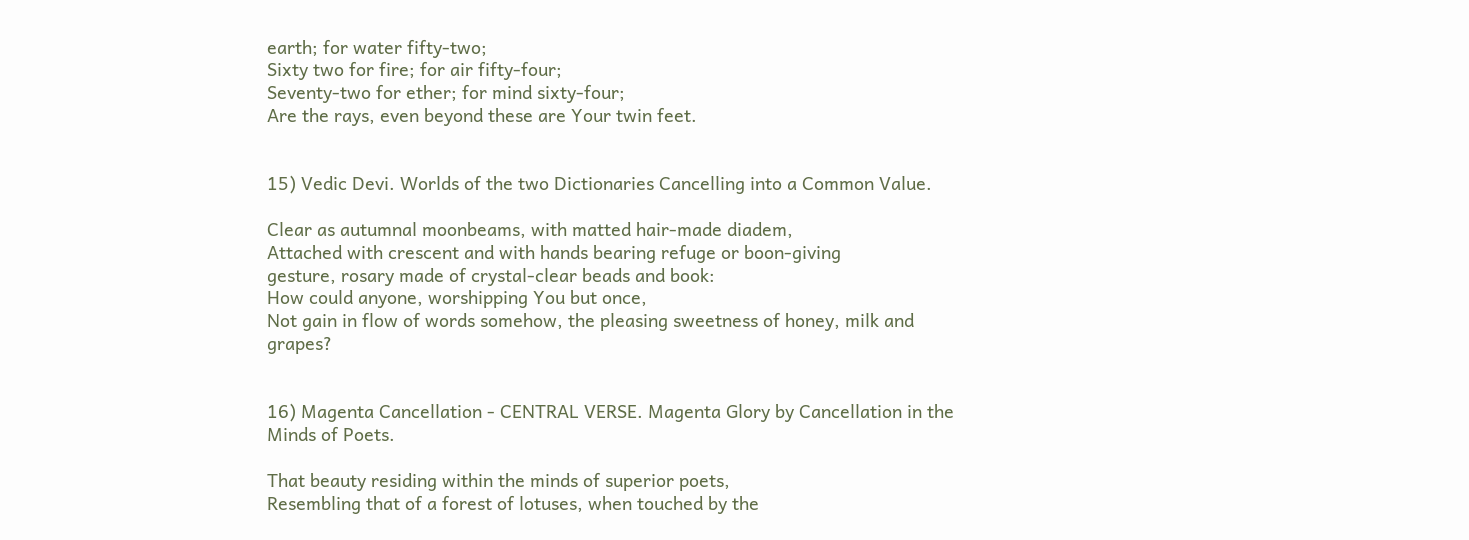earth; for water fifty-two;
Sixty two for fire; for air fifty-four;
Seventy-two for ether; for mind sixty-four;
Are the rays, even beyond these are Your twin feet.


15) Vedic Devi. Worlds of the two Dictionaries Cancelling into a Common Value.

Clear as autumnal moonbeams, with matted hair-made diadem,
Attached with crescent and with hands bearing refuge or boon-giving
gesture, rosary made of crystal-clear beads and book:
How could anyone, worshipping You but once,
Not gain in flow of words somehow, the pleasing sweetness of honey, milk and grapes?


16) Magenta Cancellation - CENTRAL VERSE. Magenta Glory by Cancellation in the Minds of Poets.

That beauty residing within the minds of superior poets,
Resembling that of a forest of lotuses, when touched by the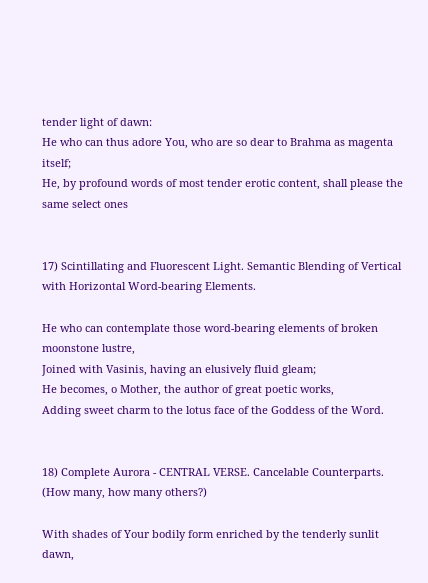tender light of dawn:
He who can thus adore You, who are so dear to Brahma as magenta itself;
He, by profound words of most tender erotic content, shall please the same select ones


17) Scintillating and Fluorescent Light. Semantic Blending of Vertical with Horizontal Word-bearing Elements.

He who can contemplate those word-bearing elements of broken moonstone lustre,
Joined with Vasinis, having an elusively fluid gleam;
He becomes, o Mother, the author of great poetic works,
Adding sweet charm to the lotus face of the Goddess of the Word.


18) Complete Aurora - CENTRAL VERSE. Cancelable Counterparts. (How many, how many others?)

With shades of Your bodily form enriched by the tenderly sunlit dawn,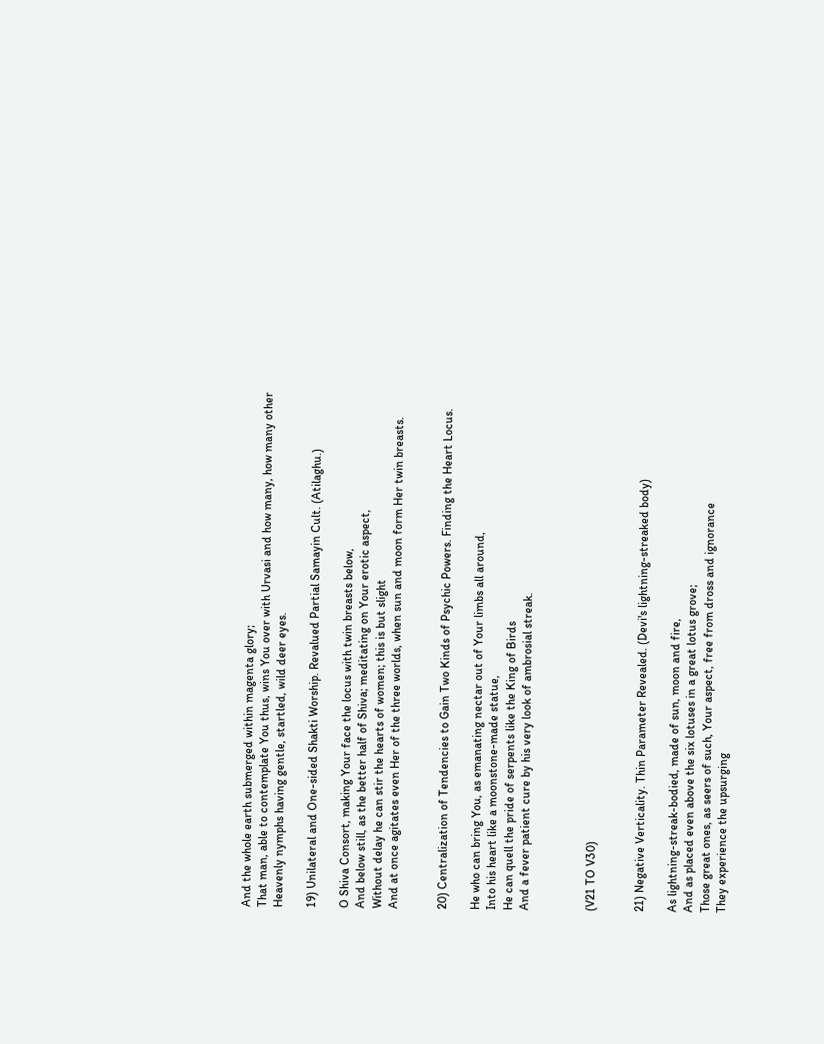And the whole earth submerged within magenta glory;
That man, able to contemplate You thus, wins You over with Urvasi and how many, how many other
Heavenly nymphs having gentle, startled, wild deer eyes.

19) Unilateral and One-sided Shakti Worship. Revalued Partial Samayin Cult. (Atilaghu.)

O Shiva Consort, making Your face the locus with twin breasts below,
And below still, as the better half of Shiva; meditating on Your erotic aspect,
Without delay he can stir the hearts of women; this is but slight
And at once agitates even Her of the three worlds, when sun and moon form Her twin breasts.


20) Centralization of Tendencies to Gain Two Kinds of Psychic Powers. Finding the Heart Locus.

He who can bring You, as emanating nectar out of Your limbs all around,
Into his heart like a moonstone-made statue,
He can quell the pride of serpents like the King of Birds
And a fever patient cure by his very look of ambrosial streak.



(V21 TO V30)


21) Negative Verticality. Thin Parameter Revealed. (Devi's lightning-streaked body)

As lightning-streak-bodied, made of sun, moon and fire,
And as placed even above the six lotuses in a great lotus grove;
Those great ones, as seers of such, Your aspect, free from dross and ignorance
They experience the upsurging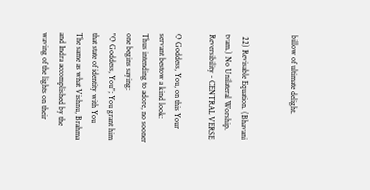billow of ultimate delight.


 22) Revisable Equation. (Bhavani tvam.) No Unilateral Worship. Reversibility - CENTRAL VERSE

O Goddess, You, on this Your servant bestow a kind look:
Thus intending to adore, no sooner one begins saying:
"O Goddess, You"; You grant him that state of identity with You
The same as what Vishnu, Brahma and Indra accomplished by the waving of the lights on their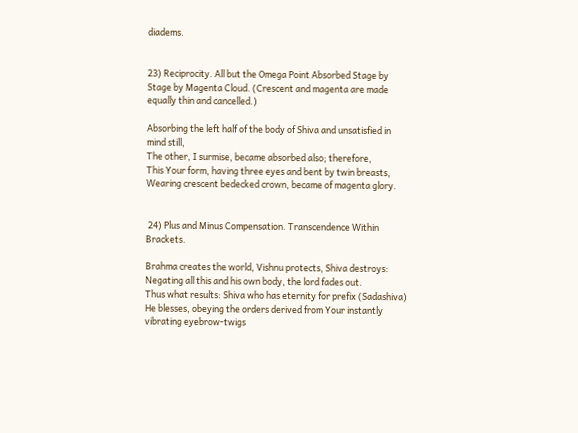diadems.


23) Reciprocity. All but the Omega Point Absorbed Stage by Stage by Magenta Cloud. (Crescent and magenta are made equally thin and cancelled.)

Absorbing the left half of the body of Shiva and unsatisfied in mind still,
The other, I surmise, became absorbed also; therefore,
This Your form, having three eyes and bent by twin breasts,
Wearing crescent bedecked crown, became of magenta glory.


 24) Plus and Minus Compensation. Transcendence Within Brackets.

Brahma creates the world, Vishnu protects, Shiva destroys:
Negating all this and his own body, the lord fades out.
Thus what results: Shiva who has eternity for prefix (Sadashiva)
He blesses, obeying the orders derived from Your instantly vibrating eyebrow-twigs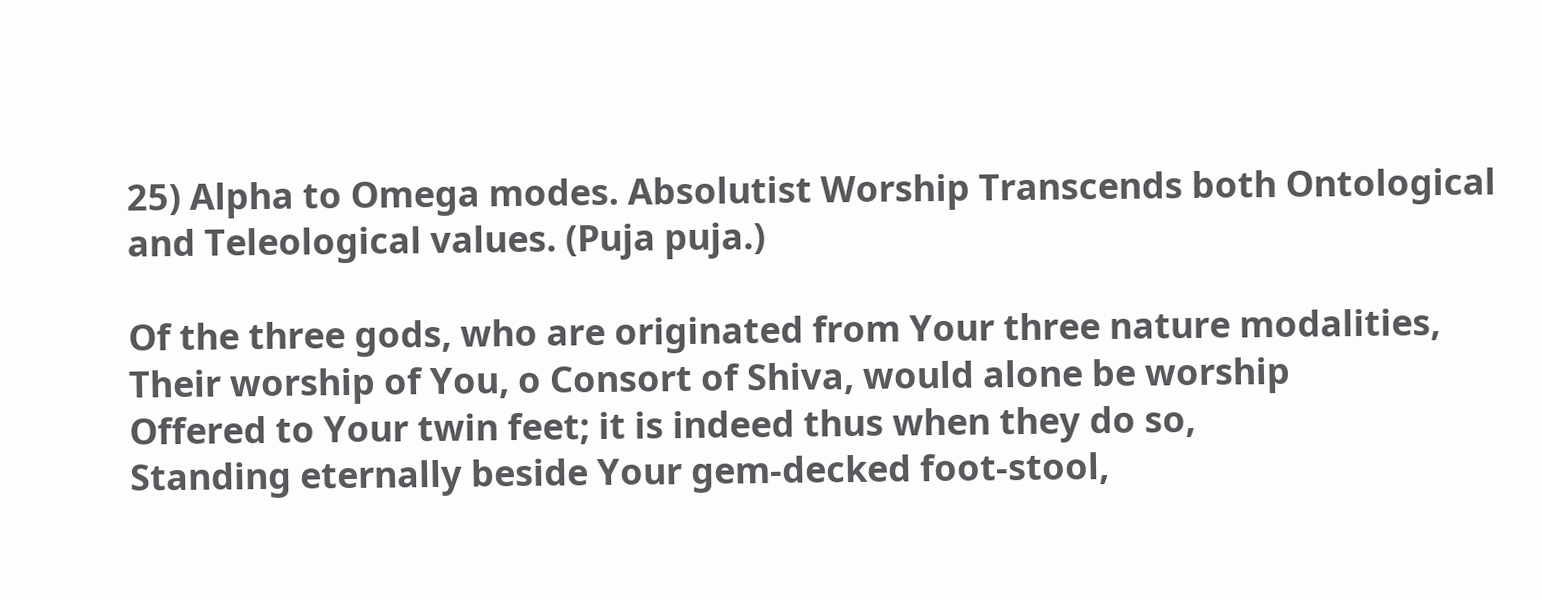25) Alpha to Omega modes. Absolutist Worship Transcends both Ontological and Teleological values. (Puja puja.)

Of the three gods, who are originated from Your three nature modalities,
Their worship of You, o Consort of Shiva, would alone be worship
Offered to Your twin feet; it is indeed thus when they do so,
Standing eternally beside Your gem-decked foot-stool,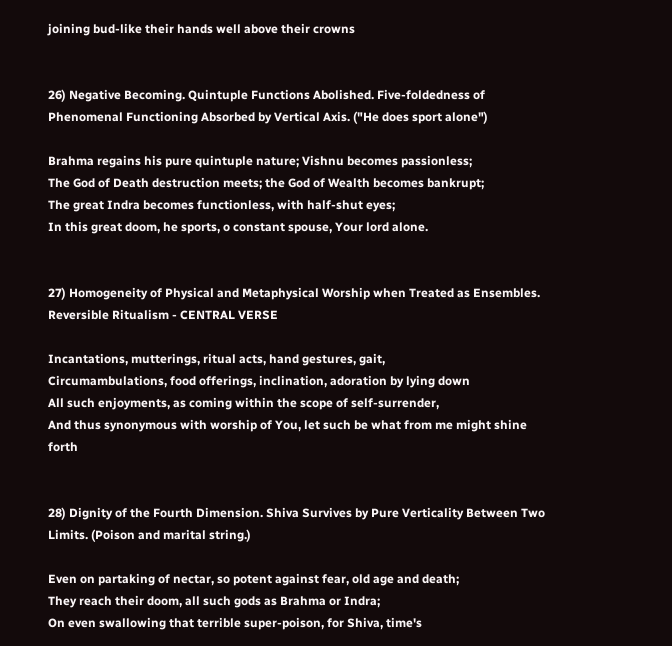joining bud-like their hands well above their crowns


26) Negative Becoming. Quintuple Functions Abolished. Five-foldedness of Phenomenal Functioning Absorbed by Vertical Axis. ("He does sport alone")

Brahma regains his pure quintuple nature; Vishnu becomes passionless;
The God of Death destruction meets; the God of Wealth becomes bankrupt;
The great Indra becomes functionless, with half-shut eyes;
In this great doom, he sports, o constant spouse, Your lord alone.


27) Homogeneity of Physical and Metaphysical Worship when Treated as Ensembles. Reversible Ritualism - CENTRAL VERSE

Incantations, mutterings, ritual acts, hand gestures, gait,
Circumambulations, food offerings, inclination, adoration by lying down
All such enjoyments, as coming within the scope of self-surrender,
And thus synonymous with worship of You, let such be what from me might shine forth


28) Dignity of the Fourth Dimension. Shiva Survives by Pure Verticality Between Two Limits. (Poison and marital string.)

Even on partaking of nectar, so potent against fear, old age and death;
They reach their doom, all such gods as Brahma or Indra;
On even swallowing that terrible super-poison, for Shiva, time's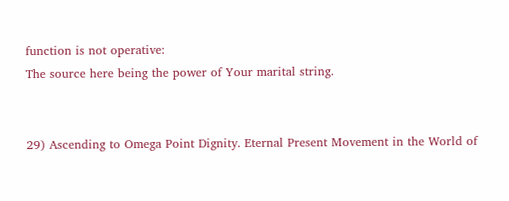function is not operative:
The source here being the power of Your marital string.


29) Ascending to Omega Point Dignity. Eternal Present Movement in the World of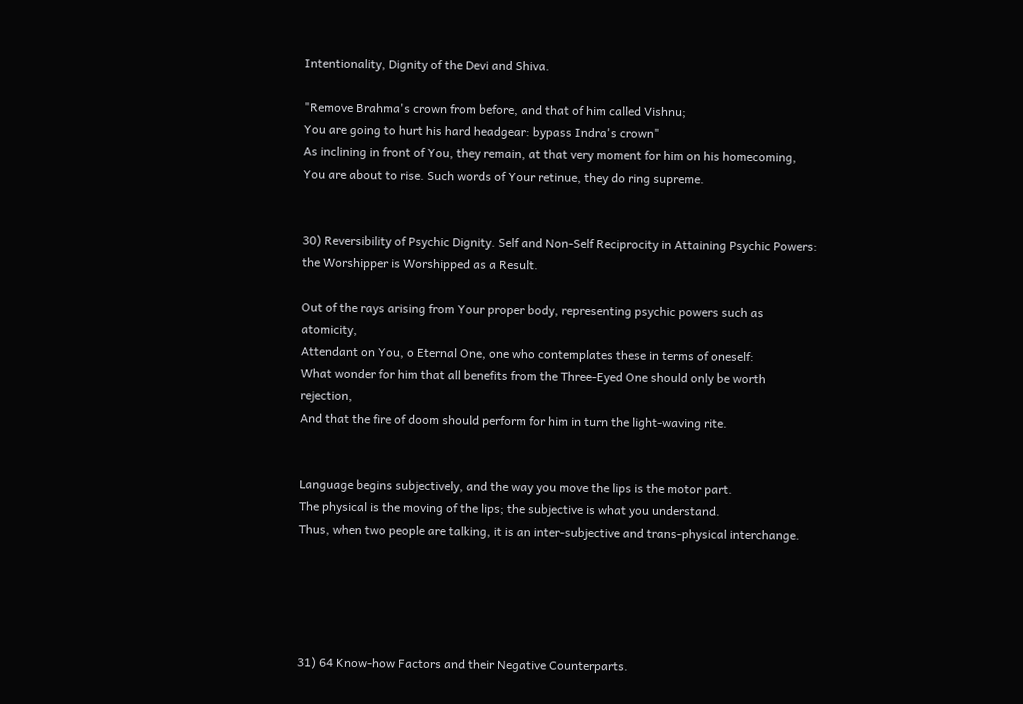Intentionality, Dignity of the Devi and Shiva.

"Remove Brahma's crown from before, and that of him called Vishnu;
You are going to hurt his hard headgear: bypass Indra's crown"
As inclining in front of You, they remain, at that very moment for him on his homecoming,
You are about to rise. Such words of Your retinue, they do ring supreme.


30) Reversibility of Psychic Dignity. Self and Non-Self Reciprocity in Attaining Psychic Powers: the Worshipper is Worshipped as a Result.

Out of the rays arising from Your proper body, representing psychic powers such as atomicity,
Attendant on You, o Eternal One, one who contemplates these in terms of oneself:
What wonder for him that all benefits from the Three-Eyed One should only be worth rejection,
And that the fire of doom should perform for him in turn the light-waving rite.


Language begins subjectively, and the way you move the lips is the motor part.
The physical is the moving of the lips; the subjective is what you understand.
Thus, when two people are talking, it is an inter-subjective and trans-physical interchange.





31) 64 Know-how Factors and their Negative Counterparts.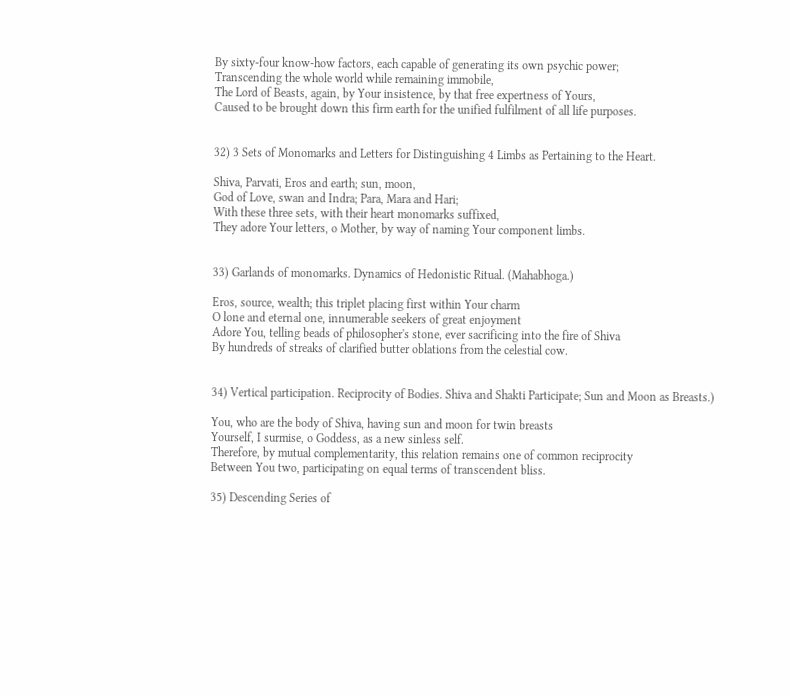By sixty-four know-how factors, each capable of generating its own psychic power;
Transcending the whole world while remaining immobile,
The Lord of Beasts, again, by Your insistence, by that free expertness of Yours,
Caused to be brought down this firm earth for the unified fulfilment of all life purposes.


32) 3 Sets of Monomarks and Letters for Distinguishing 4 Limbs as Pertaining to the Heart.

Shiva, Parvati, Eros and earth; sun, moon,
God of Love, swan and Indra; Para, Mara and Hari;
With these three sets, with their heart monomarks suffixed,
They adore Your letters, o Mother, by way of naming Your component limbs.


33) Garlands of monomarks. Dynamics of Hedonistic Ritual. (Mahabhoga.)

Eros, source, wealth; this triplet placing first within Your charm
O lone and eternal one, innumerable seekers of great enjoyment
Adore You, telling beads of philosopher's stone, ever sacrificing into the fire of Shiva
By hundreds of streaks of clarified butter oblations from the celestial cow.


34) Vertical participation. Reciprocity of Bodies. Shiva and Shakti Participate; Sun and Moon as Breasts.)

You, who are the body of Shiva, having sun and moon for twin breasts
Yourself, I surmise, o Goddess, as a new sinless self.
Therefore, by mutual complementarity, this relation remains one of common reciprocity
Between You two, participating on equal terms of transcendent bliss.

35) Descending Series of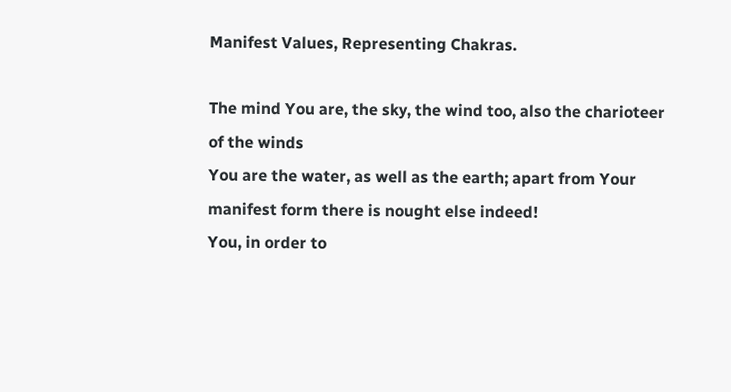Manifest Values, Representing Chakras.

The mind You are, the sky, the wind too, also the charioteer of the winds
You are the water, as well as the earth; apart from Your manifest form there is nought else indeed!
You, in order to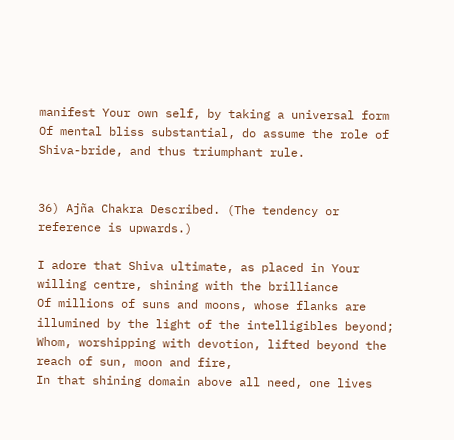manifest Your own self, by taking a universal form
Of mental bliss substantial, do assume the role of Shiva-bride, and thus triumphant rule.


36) Ajña Chakra Described. (The tendency or reference is upwards.)

I adore that Shiva ultimate, as placed in Your willing centre, shining with the brilliance
Of millions of suns and moons, whose flanks are illumined by the light of the intelligibles beyond;
Whom, worshipping with devotion, lifted beyond the reach of sun, moon and fire,
In that shining domain above all need, one lives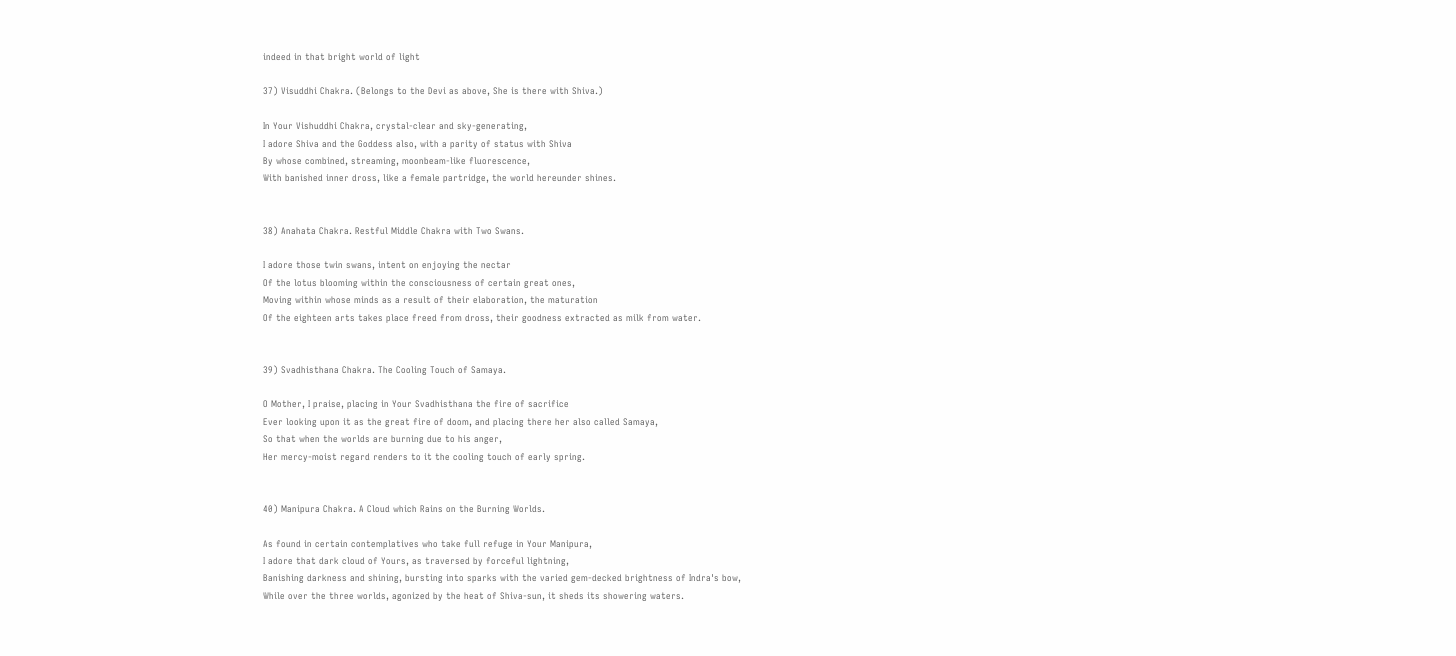indeed in that bright world of light

37) Visuddhi Chakra. (Belongs to the Devi as above, She is there with Shiva.)

In Your Vishuddhi Chakra, crystal-clear and sky-generating,
I adore Shiva and the Goddess also, with a parity of status with Shiva
By whose combined, streaming, moonbeam-like fluorescence,
With banished inner dross, like a female partridge, the world hereunder shines.


38) Anahata Chakra. Restful Middle Chakra with Two Swans.

I adore those twin swans, intent on enjoying the nectar
Of the lotus blooming within the consciousness of certain great ones,
Moving within whose minds as a result of their elaboration, the maturation
Of the eighteen arts takes place freed from dross, their goodness extracted as milk from water.


39) Svadhisthana Chakra. The Cooling Touch of Samaya.

O Mother, I praise, placing in Your Svadhisthana the fire of sacrifice
Ever looking upon it as the great fire of doom, and placing there her also called Samaya,
So that when the worlds are burning due to his anger,
Her mercy-moist regard renders to it the cooling touch of early spring.


40) Manipura Chakra. A Cloud which Rains on the Burning Worlds.

As found in certain contemplatives who take full refuge in Your Manipura,
I adore that dark cloud of Yours, as traversed by forceful lightning,
Banishing darkness and shining, bursting into sparks with the varied gem-decked brightness of Indra's bow,
While over the three worlds, agonized by the heat of Shiva-sun, it sheds its showering waters.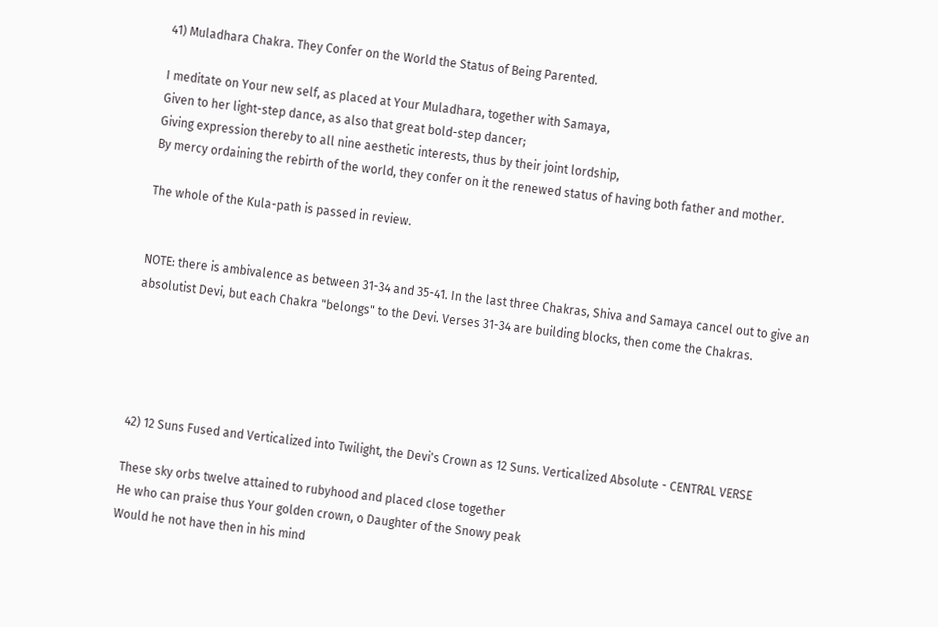41) Muladhara Chakra. They Confer on the World the Status of Being Parented.

I meditate on Your new self, as placed at Your Muladhara, together with Samaya,
Given to her light-step dance, as also that great bold-step dancer;
Giving expression thereby to all nine aesthetic interests, thus by their joint lordship,
By mercy ordaining the rebirth of the world, they confer on it the renewed status of having both father and mother.

The whole of the Kula-path is passed in review.


NOTE: there is ambivalence as between 31-34 and 35-41. In the last three Chakras, Shiva and Samaya cancel out to give an absolutist Devi, but each Chakra "belongs" to the Devi. Verses 31-34 are building blocks, then come the Chakras.





42) 12 Suns Fused and Verticalized into Twilight, the Devi's Crown as 12 Suns. Verticalized Absolute - CENTRAL VERSE

These sky orbs twelve attained to rubyhood and placed close together
He who can praise thus Your golden crown, o Daughter of the Snowy peak
Would he not have then in his mind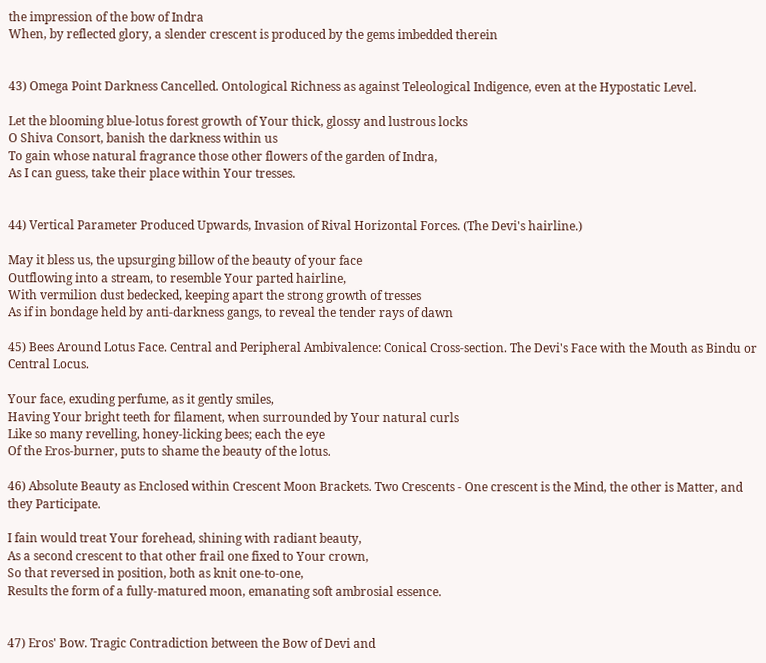the impression of the bow of Indra
When, by reflected glory, a slender crescent is produced by the gems imbedded therein


43) Omega Point Darkness Cancelled. Ontological Richness as against Teleological Indigence, even at the Hypostatic Level.

Let the blooming blue-lotus forest growth of Your thick, glossy and lustrous locks
O Shiva Consort, banish the darkness within us
To gain whose natural fragrance those other flowers of the garden of Indra,
As I can guess, take their place within Your tresses.


44) Vertical Parameter Produced Upwards, Invasion of Rival Horizontal Forces. (The Devi's hairline.)

May it bless us, the upsurging billow of the beauty of your face
Outflowing into a stream, to resemble Your parted hairline,
With vermilion dust bedecked, keeping apart the strong growth of tresses
As if in bondage held by anti-darkness gangs, to reveal the tender rays of dawn

45) Bees Around Lotus Face. Central and Peripheral Ambivalence: Conical Cross-section. The Devi's Face with the Mouth as Bindu or Central Locus.

Your face, exuding perfume, as it gently smiles,
Having Your bright teeth for filament, when surrounded by Your natural curls
Like so many revelling, honey-licking bees; each the eye
Of the Eros-burner, puts to shame the beauty of the lotus.

46) Absolute Beauty as Enclosed within Crescent Moon Brackets. Two Crescents - One crescent is the Mind, the other is Matter, and they Participate.

I fain would treat Your forehead, shining with radiant beauty,
As a second crescent to that other frail one fixed to Your crown,
So that reversed in position, both as knit one-to-one,
Results the form of a fully-matured moon, emanating soft ambrosial essence.


47) Eros' Bow. Tragic Contradiction between the Bow of Devi and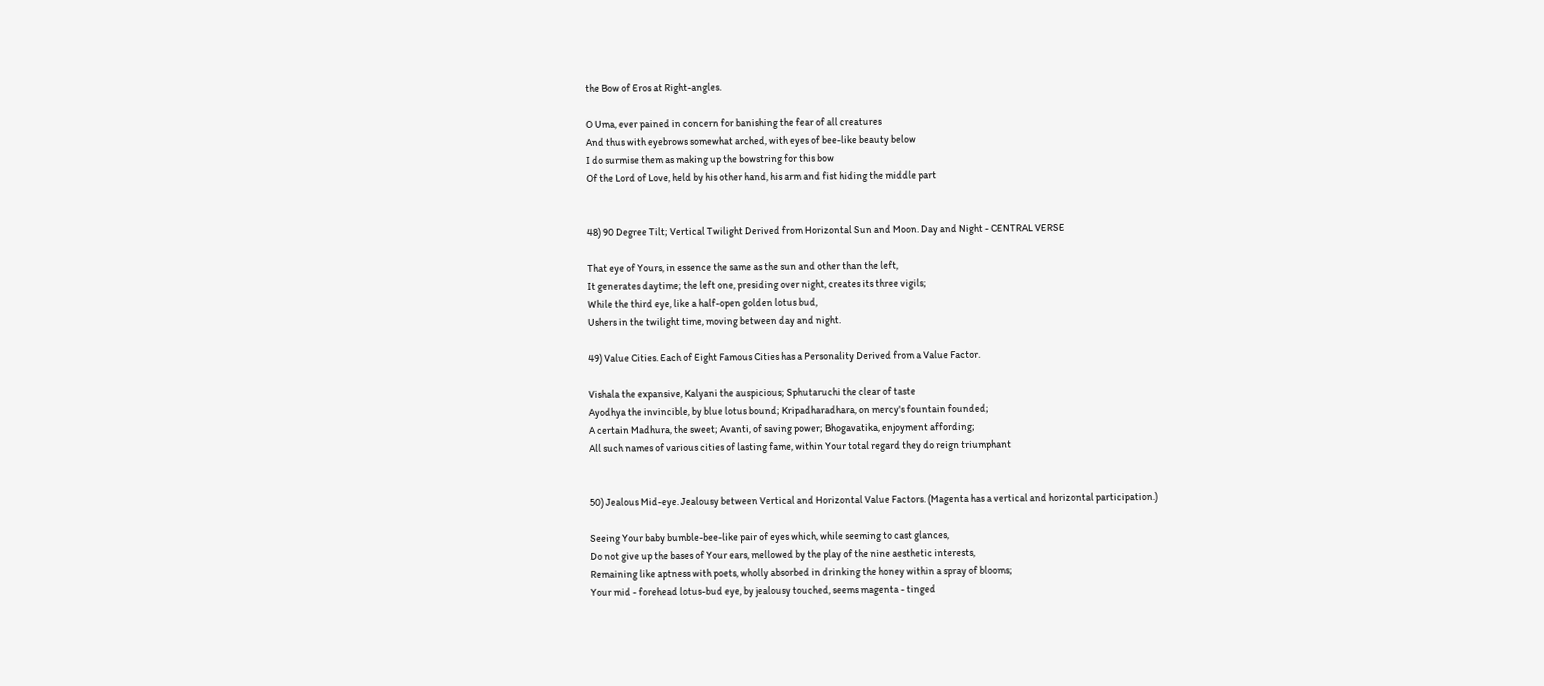the Bow of Eros at Right-angles.

O Uma, ever pained in concern for banishing the fear of all creatures
And thus with eyebrows somewhat arched, with eyes of bee-like beauty below
I do surmise them as making up the bowstring for this bow
Of the Lord of Love, held by his other hand, his arm and fist hiding the middle part


48) 90 Degree Tilt; Vertical Twilight Derived from Horizontal Sun and Moon. Day and Night - CENTRAL VERSE

That eye of Yours, in essence the same as the sun and other than the left,
It generates daytime; the left one, presiding over night, creates its three vigils;
While the third eye, like a half-open golden lotus bud,
Ushers in the twilight time, moving between day and night.

49) Value Cities. Each of Eight Famous Cities has a Personality Derived from a Value Factor.

Vishala the expansive, Kalyani the auspicious; Sphutaruchi the clear of taste
Ayodhya the invincible, by blue lotus bound; Kripadharadhara, on mercy's fountain founded;
A certain Madhura, the sweet; Avanti, of saving power; Bhogavatika, enjoyment affording;
All such names of various cities of lasting fame, within Your total regard they do reign triumphant


50) Jealous Mid-eye. Jealousy between Vertical and Horizontal Value Factors. (Magenta has a vertical and horizontal participation.)

Seeing Your baby bumble-bee-like pair of eyes which, while seeming to cast glances,
Do not give up the bases of Your ears, mellowed by the play of the nine aesthetic interests,
Remaining like aptness with poets, wholly absorbed in drinking the honey within a spray of blooms;
Your mid - forehead lotus-bud eye, by jealousy touched, seems magenta - tinged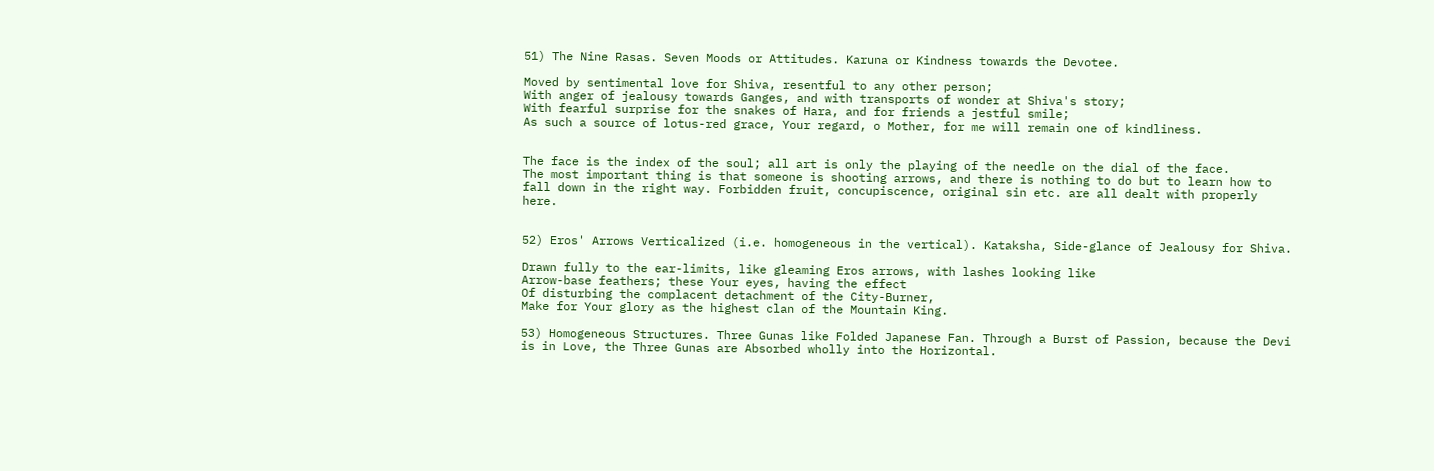51) The Nine Rasas. Seven Moods or Attitudes. Karuna or Kindness towards the Devotee.

Moved by sentimental love for Shiva, resentful to any other person;
With anger of jealousy towards Ganges, and with transports of wonder at Shiva's story;
With fearful surprise for the snakes of Hara, and for friends a jestful smile;
As such a source of lotus-red grace, Your regard, o Mother, for me will remain one of kindliness.


The face is the index of the soul; all art is only the playing of the needle on the dial of the face.
The most important thing is that someone is shooting arrows, and there is nothing to do but to learn how to fall down in the right way. Forbidden fruit, concupiscence, original sin etc. are all dealt with properly here.


52) Eros' Arrows Verticalized (i.e. homogeneous in the vertical). Kataksha, Side-glance of Jealousy for Shiva.

Drawn fully to the ear-limits, like gleaming Eros arrows, with lashes looking like
Arrow-base feathers; these Your eyes, having the effect
Of disturbing the complacent detachment of the City-Burner,
Make for Your glory as the highest clan of the Mountain King.

53) Homogeneous Structures. Three Gunas like Folded Japanese Fan. Through a Burst of Passion, because the Devi is in Love, the Three Gunas are Absorbed wholly into the Horizontal.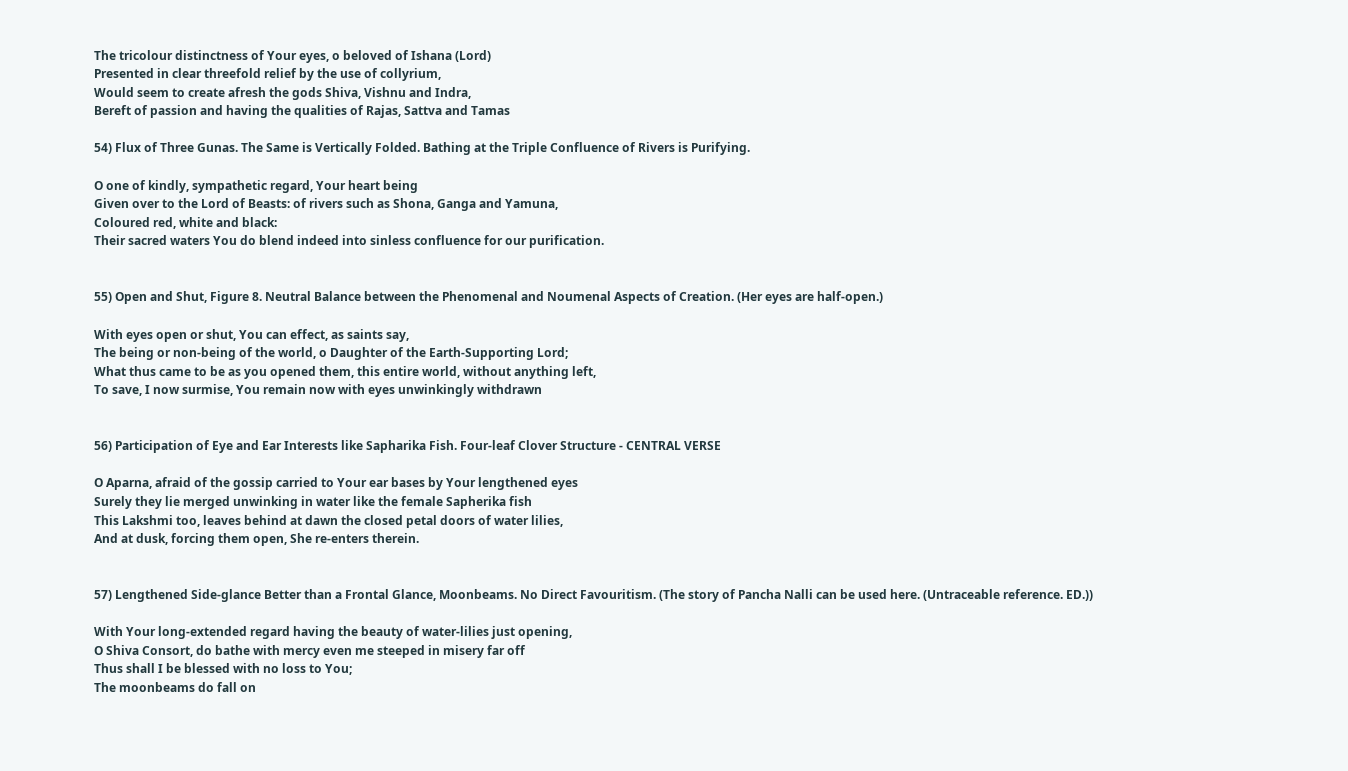The tricolour distinctness of Your eyes, o beloved of Ishana (Lord)
Presented in clear threefold relief by the use of collyrium,
Would seem to create afresh the gods Shiva, Vishnu and Indra,
Bereft of passion and having the qualities of Rajas, Sattva and Tamas

54) Flux of Three Gunas. The Same is Vertically Folded. Bathing at the Triple Confluence of Rivers is Purifying.

O one of kindly, sympathetic regard, Your heart being
Given over to the Lord of Beasts: of rivers such as Shona, Ganga and Yamuna,
Coloured red, white and black:
Their sacred waters You do blend indeed into sinless confluence for our purification.


55) Open and Shut, Figure 8. Neutral Balance between the Phenomenal and Noumenal Aspects of Creation. (Her eyes are half-open.)

With eyes open or shut, You can effect, as saints say,
The being or non-being of the world, o Daughter of the Earth-Supporting Lord;
What thus came to be as you opened them, this entire world, without anything left,
To save, I now surmise, You remain now with eyes unwinkingly withdrawn


56) Participation of Eye and Ear Interests like Sapharika Fish. Four-leaf Clover Structure - CENTRAL VERSE

O Aparna, afraid of the gossip carried to Your ear bases by Your lengthened eyes
Surely they lie merged unwinking in water like the female Sapherika fish
This Lakshmi too, leaves behind at dawn the closed petal doors of water lilies,
And at dusk, forcing them open, She re-enters therein.


57) Lengthened Side-glance Better than a Frontal Glance, Moonbeams. No Direct Favouritism. (The story of Pancha Nalli can be used here. (Untraceable reference. ED.))

With Your long-extended regard having the beauty of water-lilies just opening,
O Shiva Consort, do bathe with mercy even me steeped in misery far off
Thus shall I be blessed with no loss to You;
The moonbeams do fall on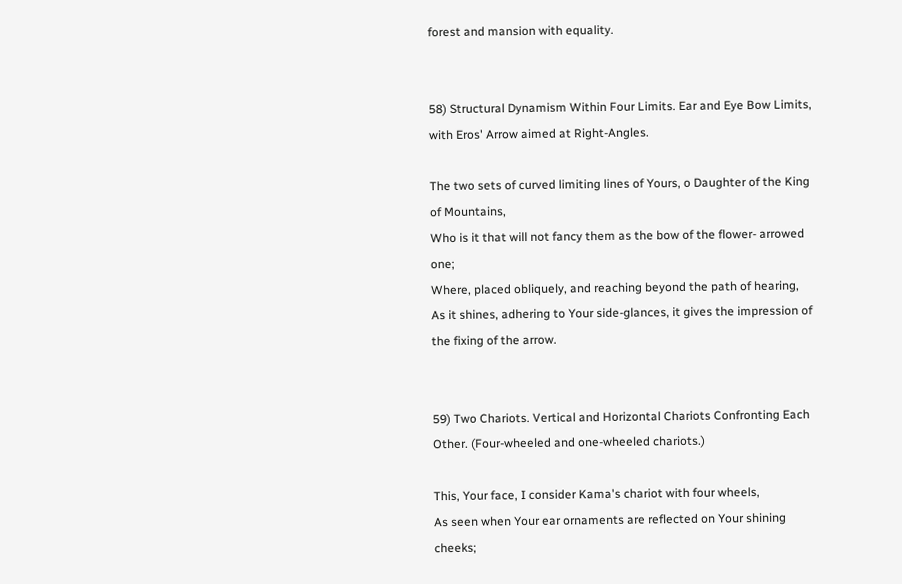forest and mansion with equality.


58) Structural Dynamism Within Four Limits. Ear and Eye Bow Limits, with Eros' Arrow aimed at Right-Angles.

The two sets of curved limiting lines of Yours, o Daughter of the King of Mountains,
Who is it that will not fancy them as the bow of the flower- arrowed one;
Where, placed obliquely, and reaching beyond the path of hearing,
As it shines, adhering to Your side-glances, it gives the impression of the fixing of the arrow.


59) Two Chariots. Vertical and Horizontal Chariots Confronting Each Other. (Four-wheeled and one-wheeled chariots.)

This, Your face, I consider Kama's chariot with four wheels,
As seen when Your ear ornaments are reflected on Your shining cheeks;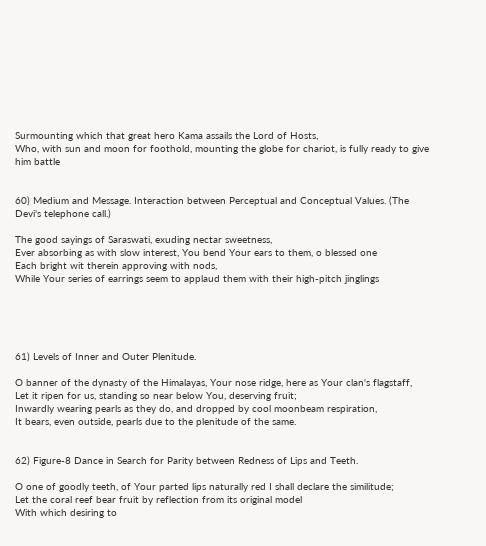Surmounting which that great hero Kama assails the Lord of Hosts,
Who, with sun and moon for foothold, mounting the globe for chariot, is fully ready to give him battle


60) Medium and Message. Interaction between Perceptual and Conceptual Values. (The Devi's telephone call.)

The good sayings of Saraswati, exuding nectar sweetness,
Ever absorbing as with slow interest, You bend Your ears to them, o blessed one
Each bright wit therein approving with nods,
While Your series of earrings seem to applaud them with their high-pitch jinglings





61) Levels of Inner and Outer Plenitude.

O banner of the dynasty of the Himalayas, Your nose ridge, here as Your clan's flagstaff,
Let it ripen for us, standing so near below You, deserving fruit;
Inwardly wearing pearls as they do, and dropped by cool moonbeam respiration,
It bears, even outside, pearls due to the plenitude of the same.


62) Figure-8 Dance in Search for Parity between Redness of Lips and Teeth.

O one of goodly teeth, of Your parted lips naturally red I shall declare the similitude;
Let the coral reef bear fruit by reflection from its original model
With which desiring to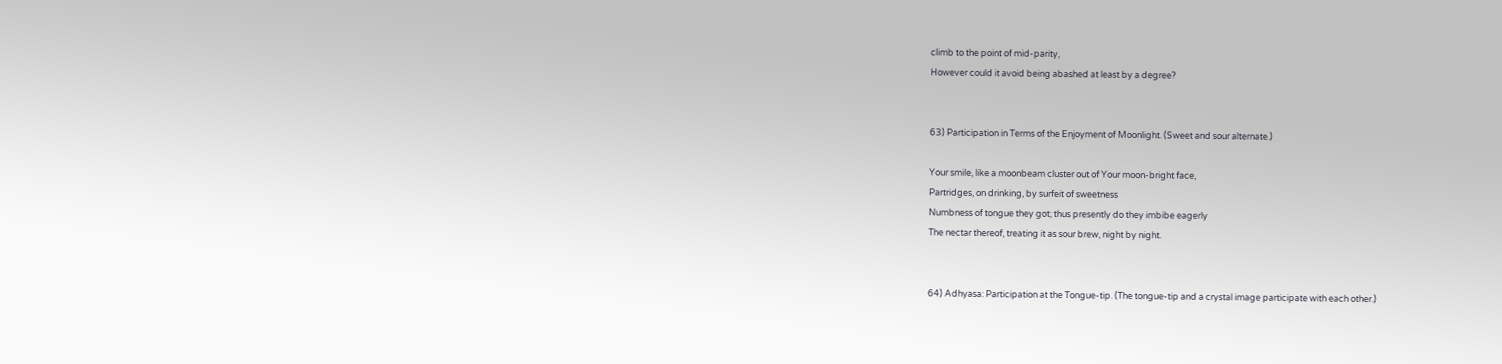climb to the point of mid-parity,
However could it avoid being abashed at least by a degree?


63) Participation in Terms of the Enjoyment of Moonlight. (Sweet and sour alternate.)

Your smile, like a moonbeam cluster out of Your moon-bright face,
Partridges, on drinking, by surfeit of sweetness
Numbness of tongue they got; thus presently do they imbibe eagerly
The nectar thereof, treating it as sour brew, night by night.


64) Adhyasa: Participation at the Tongue-tip. (The tongue-tip and a crystal image participate with each other.)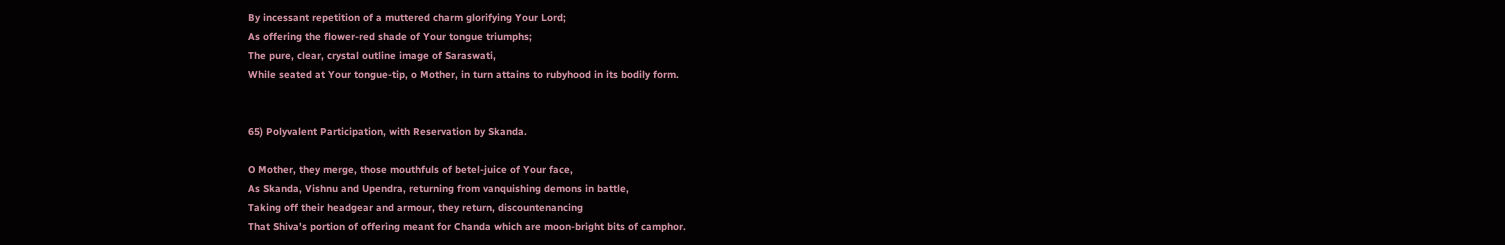By incessant repetition of a muttered charm glorifying Your Lord;
As offering the flower-red shade of Your tongue triumphs;
The pure, clear, crystal outline image of Saraswati,
While seated at Your tongue-tip, o Mother, in turn attains to rubyhood in its bodily form.


65) Polyvalent Participation, with Reservation by Skanda.

O Mother, they merge, those mouthfuls of betel-juice of Your face,
As Skanda, Vishnu and Upendra, returning from vanquishing demons in battle,
Taking off their headgear and armour, they return, discountenancing
That Shiva's portion of offering meant for Chanda which are moon-bright bits of camphor.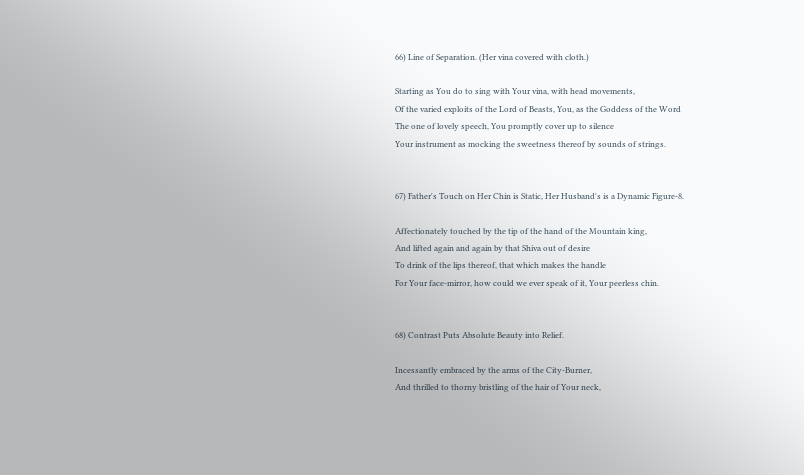66) Line of Separation. (Her vina covered with cloth.)

Starting as You do to sing with Your vina, with head movements,
Of the varied exploits of the Lord of Beasts, You, as the Goddess of the Word
The one of lovely speech, You promptly cover up to silence
Your instrument as mocking the sweetness thereof by sounds of strings.


67) Father's Touch on Her Chin is Static, Her Husband's is a Dynamic Figure-8.

Affectionately touched by the tip of the hand of the Mountain king,
And lifted again and again by that Shiva out of desire
To drink of the lips thereof, that which makes the handle
For Your face-mirror, how could we ever speak of it, Your peerless chin.


68) Contrast Puts Absolute Beauty into Relief.

Incessantly embraced by the arms of the City-Burner,
And thrilled to thorny bristling of the hair of Your neck,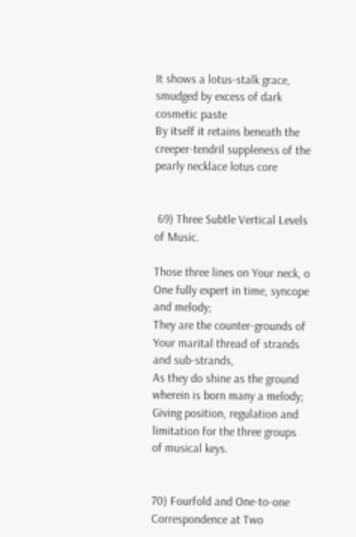It shows a lotus-stalk grace, smudged by excess of dark cosmetic paste
By itself it retains beneath the creeper-tendril suppleness of the pearly necklace lotus core


 69) Three Subtle Vertical Levels of Music.

Those three lines on Your neck, o One fully expert in time, syncope and melody;
They are the counter-grounds of Your marital thread of strands and sub-strands,
As they do shine as the ground wherein is born many a melody;
Giving position, regulation and limitation for the three groups of musical keys.


70) Fourfold and One-to-one Correspondence at Two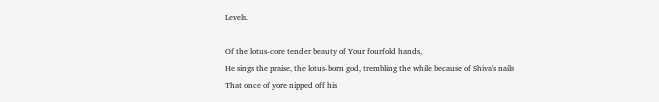Levels.

Of the lotus-core tender beauty of Your fourfold hands,
He sings the praise, the lotus-born god, trembling the while because of Shiva's nails
That once of yore nipped off his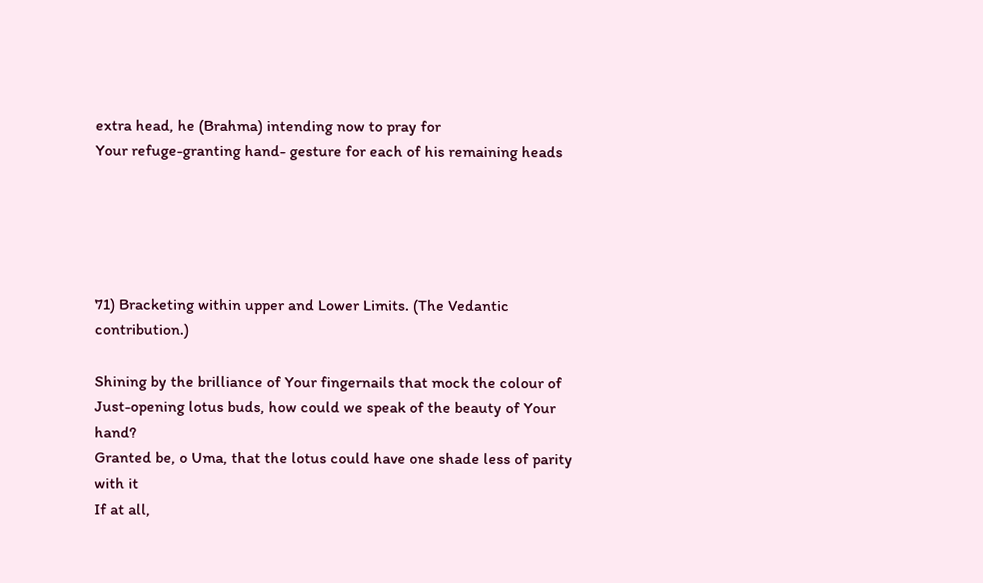extra head, he (Brahma) intending now to pray for
Your refuge-granting hand- gesture for each of his remaining heads





71) Bracketing within upper and Lower Limits. (The Vedantic contribution.)

Shining by the brilliance of Your fingernails that mock the colour of
Just-opening lotus buds, how could we speak of the beauty of Your hand?
Granted be, o Uma, that the lotus could have one shade less of parity with it
If at all,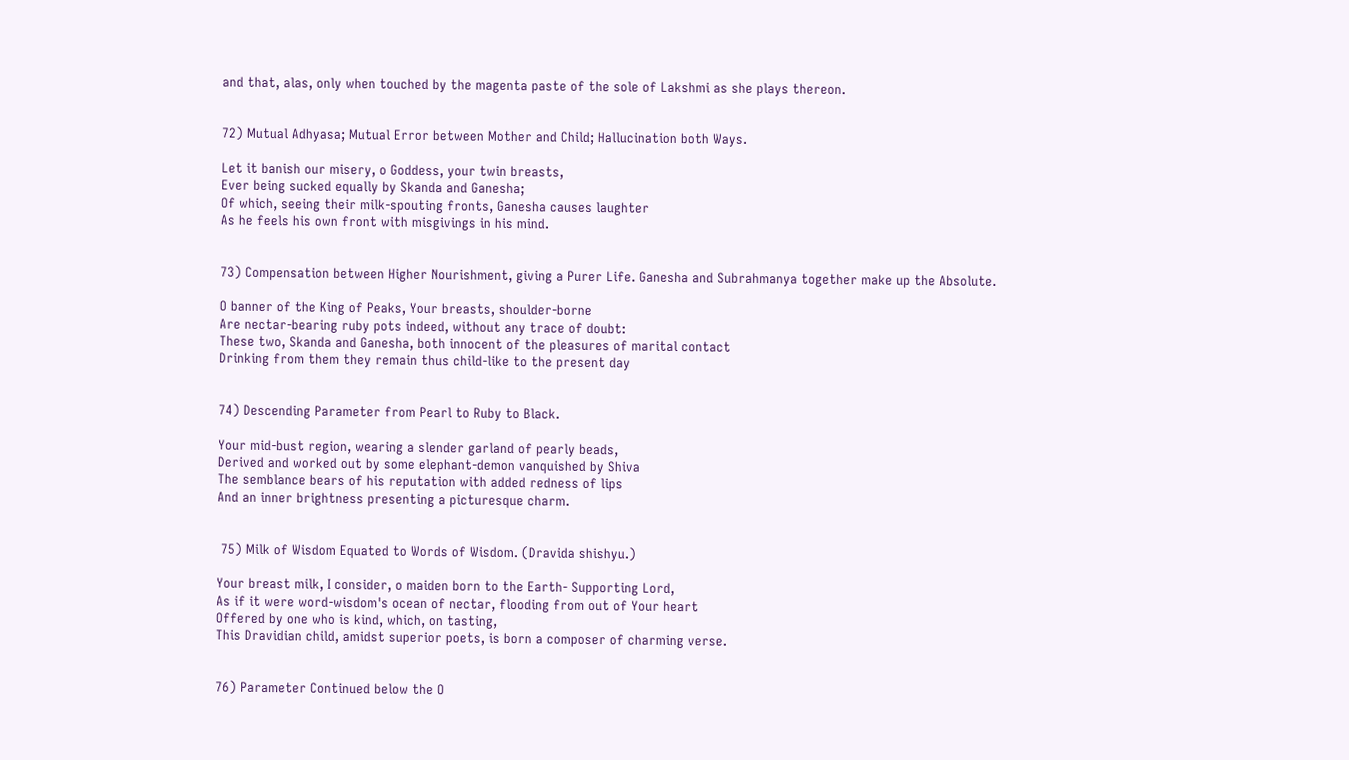and that, alas, only when touched by the magenta paste of the sole of Lakshmi as she plays thereon.


72) Mutual Adhyasa; Mutual Error between Mother and Child; Hallucination both Ways.

Let it banish our misery, o Goddess, your twin breasts,
Ever being sucked equally by Skanda and Ganesha;
Of which, seeing their milk-spouting fronts, Ganesha causes laughter
As he feels his own front with misgivings in his mind.


73) Compensation between Higher Nourishment, giving a Purer Life. Ganesha and Subrahmanya together make up the Absolute.

O banner of the King of Peaks, Your breasts, shoulder-borne
Are nectar-bearing ruby pots indeed, without any trace of doubt:
These two, Skanda and Ganesha, both innocent of the pleasures of marital contact
Drinking from them they remain thus child-like to the present day


74) Descending Parameter from Pearl to Ruby to Black.

Your mid-bust region, wearing a slender garland of pearly beads,
Derived and worked out by some elephant-demon vanquished by Shiva
The semblance bears of his reputation with added redness of lips
And an inner brightness presenting a picturesque charm.


 75) Milk of Wisdom Equated to Words of Wisdom. (Dravida shishyu.)

Your breast milk, I consider, o maiden born to the Earth- Supporting Lord,
As if it were word-wisdom's ocean of nectar, flooding from out of Your heart
Offered by one who is kind, which, on tasting,
This Dravidian child, amidst superior poets, is born a composer of charming verse.


76) Parameter Continued below the O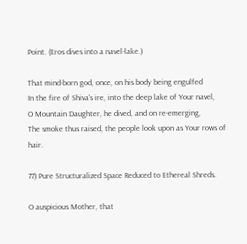Point. (Eros dives into a navel-lake.)

That mind-born god, once, on his body being engulfed
In the fire of Shiva's ire, into the deep lake of Your navel,
O Mountain Daughter, he dived, and on re-emerging,
The smoke thus raised, the people look upon as Your rows of hair.

77) Pure Structuralized Space Reduced to Ethereal Shreds.

O auspicious Mother, that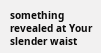something revealed at Your slender waist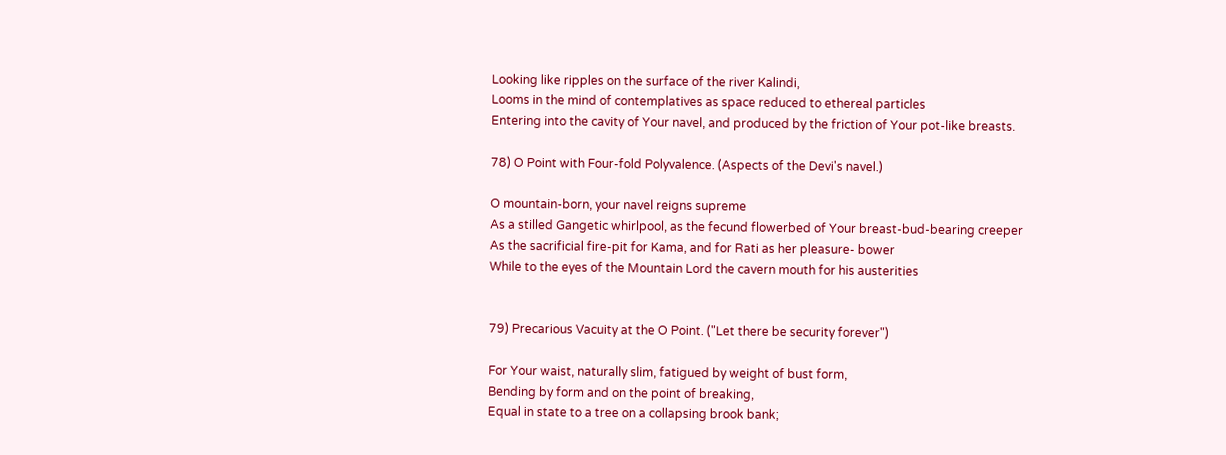Looking like ripples on the surface of the river Kalindi,
Looms in the mind of contemplatives as space reduced to ethereal particles
Entering into the cavity of Your navel, and produced by the friction of Your pot-like breasts.

78) O Point with Four-fold Polyvalence. (Aspects of the Devi's navel.)

O mountain-born, your navel reigns supreme
As a stilled Gangetic whirlpool, as the fecund flowerbed of Your breast-bud-bearing creeper
As the sacrificial fire-pit for Kama, and for Rati as her pleasure- bower
While to the eyes of the Mountain Lord the cavern mouth for his austerities


79) Precarious Vacuity at the O Point. ("Let there be security forever")

For Your waist, naturally slim, fatigued by weight of bust form,
Bending by form and on the point of breaking,
Equal in state to a tree on a collapsing brook bank;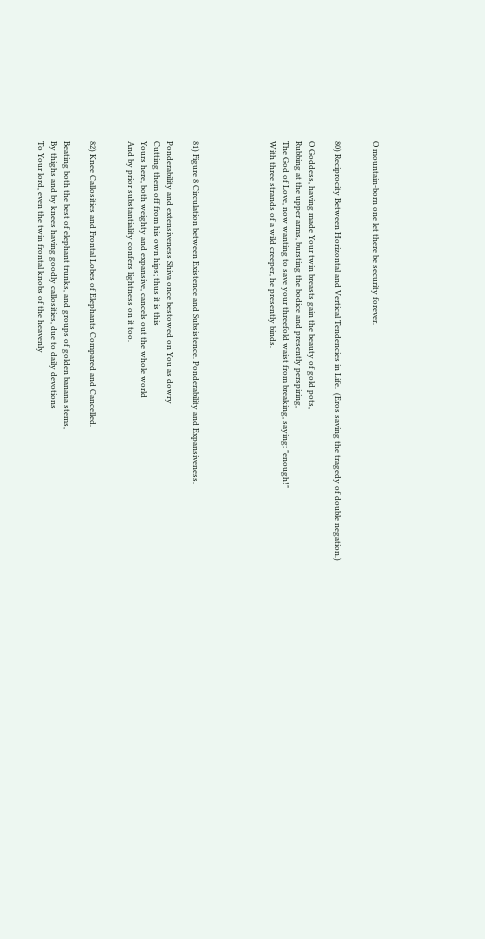O mountain-born one let there be security forever.


80) Reciprocity Between Horizontal and Vertical Tendencies in Life.  (Eros saving the tragedy of double negation.)

O Goddess, having made Your twin breasts gain the beauty of gold pots,
Rubbing at the upper arms, bursting the bodice and presently perspiring,
The God of Love, now wanting to save your threefold waist from breaking, saying: "enough!"
With three strands of a wild creeper, he presently binds.





81) Figure 8 Circulation between Existence and Subsistence. Ponderability and Expansiveness.

Ponderability and extensiveness Shiva once bestowed on You as dowry
Cutting them off from his own hips; thus it is this
Yours here, both weighty and expansive, cancels out the whole world
And by prior substantiality confers lightness on it too.


82) Knee Callosities and Frontal Lobes of Elephants Compared and Cancelled.

Beating both the best of elephant trunks, and groups of golden banana stems,
By thighs and by knees having goodly callosities, due to daily devotions
To Your lord, even the twin frontal knobs of the heavenly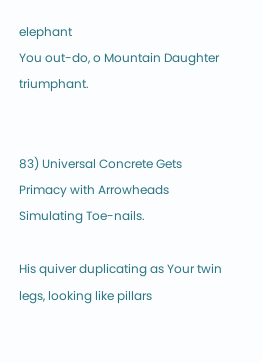elephant
You out-do, o Mountain Daughter triumphant.


83) Universal Concrete Gets Primacy with Arrowheads Simulating Toe-nails.

His quiver duplicating as Your twin legs, looking like pillars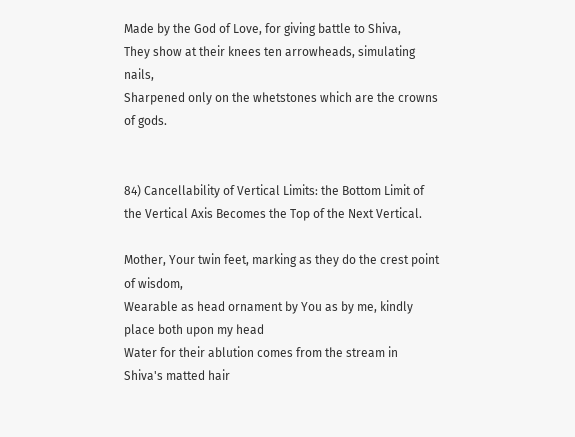Made by the God of Love, for giving battle to Shiva,
They show at their knees ten arrowheads, simulating nails,
Sharpened only on the whetstones which are the crowns of gods.


84) Cancellability of Vertical Limits: the Bottom Limit of the Vertical Axis Becomes the Top of the Next Vertical.

Mother, Your twin feet, marking as they do the crest point of wisdom,
Wearable as head ornament by You as by me, kindly place both upon my head
Water for their ablution comes from the stream in Shiva's matted hair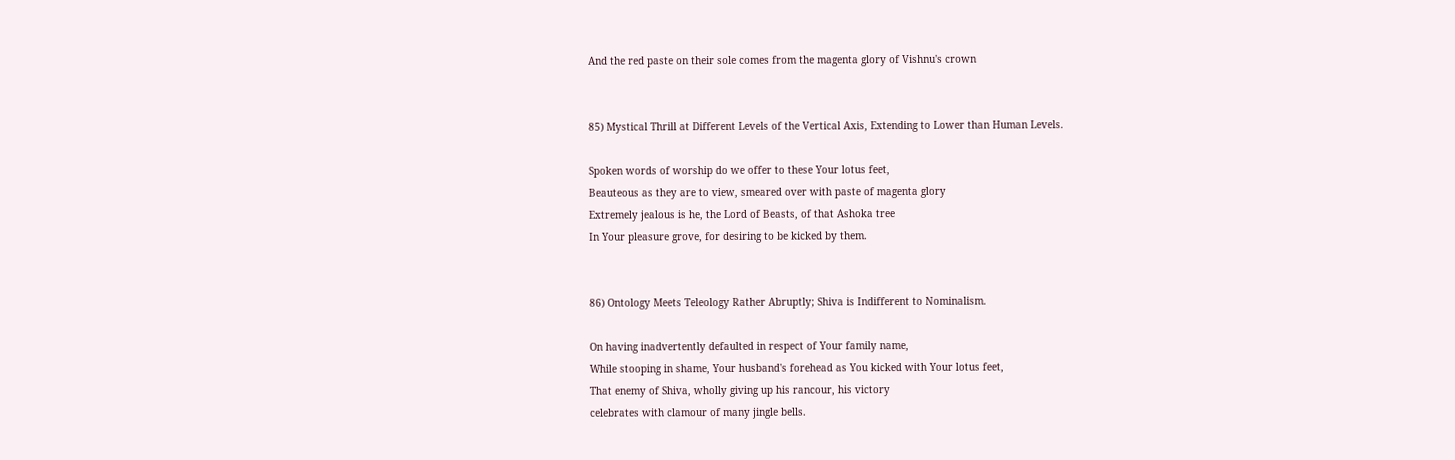And the red paste on their sole comes from the magenta glory of Vishnu's crown


85) Mystical Thrill at Different Levels of the Vertical Axis, Extending to Lower than Human Levels.

Spoken words of worship do we offer to these Your lotus feet,
Beauteous as they are to view, smeared over with paste of magenta glory
Extremely jealous is he, the Lord of Beasts, of that Ashoka tree
In Your pleasure grove, for desiring to be kicked by them.


86) Ontology Meets Teleology Rather Abruptly; Shiva is Indifferent to Nominalism.

On having inadvertently defaulted in respect of Your family name,
While stooping in shame, Your husband's forehead as You kicked with Your lotus feet,
That enemy of Shiva, wholly giving up his rancour, his victory
celebrates with clamour of many jingle bells.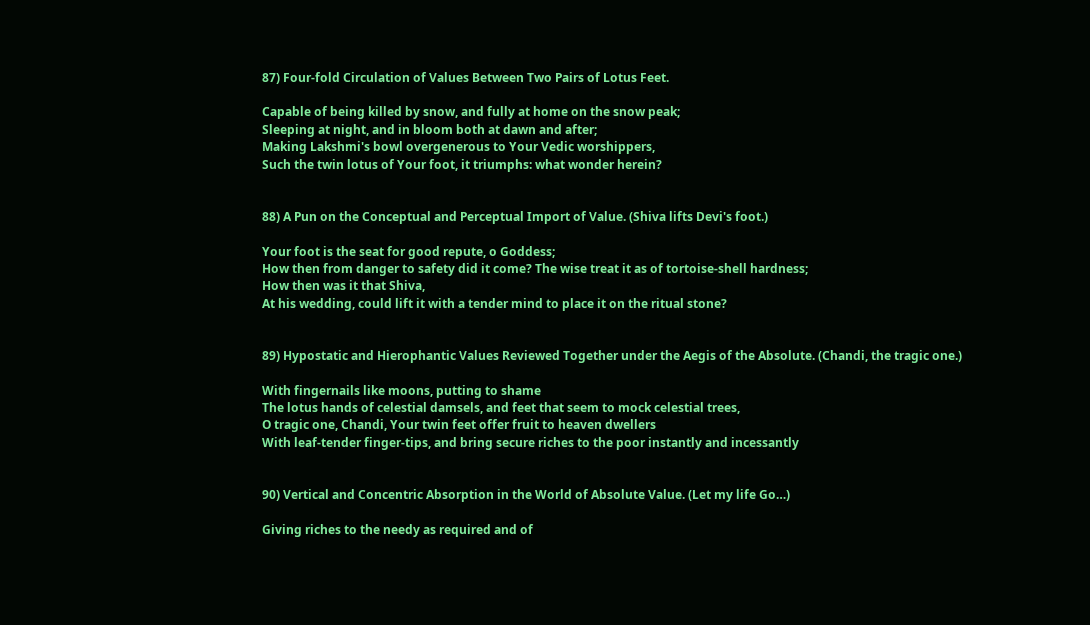87) Four-fold Circulation of Values Between Two Pairs of Lotus Feet.

Capable of being killed by snow, and fully at home on the snow peak;
Sleeping at night, and in bloom both at dawn and after;
Making Lakshmi's bowl overgenerous to Your Vedic worshippers,
Such the twin lotus of Your foot, it triumphs: what wonder herein?


88) A Pun on the Conceptual and Perceptual Import of Value. (Shiva lifts Devi's foot.)

Your foot is the seat for good repute, o Goddess;
How then from danger to safety did it come? The wise treat it as of tortoise-shell hardness;
How then was it that Shiva,
At his wedding, could lift it with a tender mind to place it on the ritual stone?


89) Hypostatic and Hierophantic Values Reviewed Together under the Aegis of the Absolute. (Chandi, the tragic one.)

With fingernails like moons, putting to shame
The lotus hands of celestial damsels, and feet that seem to mock celestial trees,
O tragic one, Chandi, Your twin feet offer fruit to heaven dwellers
With leaf-tender finger-tips, and bring secure riches to the poor instantly and incessantly


90) Vertical and Concentric Absorption in the World of Absolute Value. (Let my life Go…)

Giving riches to the needy as required and of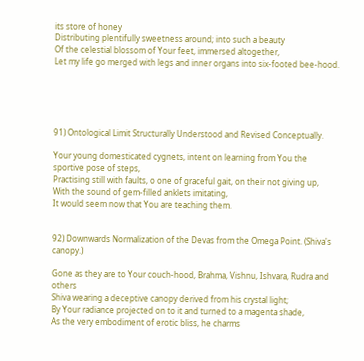its store of honey
Distributing plentifully sweetness around; into such a beauty
Of the celestial blossom of Your feet, immersed altogether,
Let my life go merged with legs and inner organs into six-footed bee-hood.





91) Ontological Limit Structurally Understood and Revised Conceptually.

Your young domesticated cygnets, intent on learning from You the sportive pose of steps,
Practising still with faults, o one of graceful gait, on their not giving up,
With the sound of gem-filled anklets imitating,
It would seem now that You are teaching them.


92) Downwards Normalization of the Devas from the Omega Point. (Shiva's canopy.)

Gone as they are to Your couch-hood, Brahma, Vishnu, Ishvara, Rudra and others
Shiva wearing a deceptive canopy derived from his crystal light;
By Your radiance projected on to it and turned to a magenta shade,
As the very embodiment of erotic bliss, he charms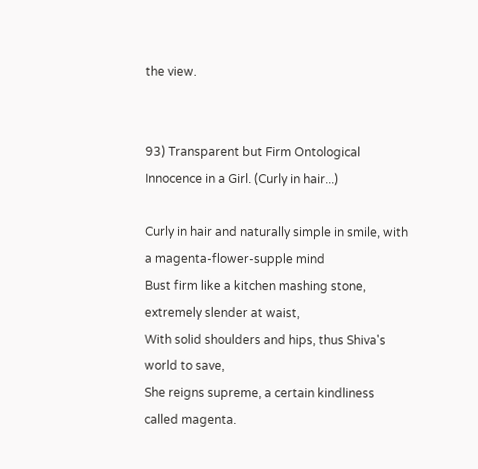the view.


93) Transparent but Firm Ontological Innocence in a Girl. (Curly in hair...)

Curly in hair and naturally simple in smile, with a magenta-flower-supple mind
Bust firm like a kitchen mashing stone, extremely slender at waist,
With solid shoulders and hips, thus Shiva's world to save,
She reigns supreme, a certain kindliness called magenta.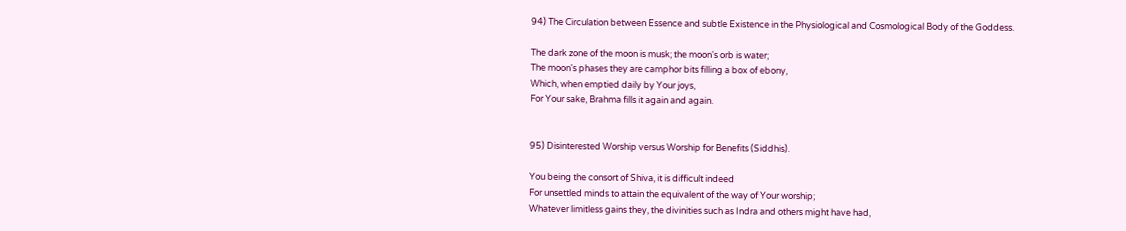94) The Circulation between Essence and subtle Existence in the Physiological and Cosmological Body of the Goddess.

The dark zone of the moon is musk; the moon's orb is water;
The moon's phases they are camphor bits filling a box of ebony,
Which, when emptied daily by Your joys,
For Your sake, Brahma fills it again and again.


95) Disinterested Worship versus Worship for Benefits (Siddhis).

You being the consort of Shiva, it is difficult indeed
For unsettled minds to attain the equivalent of the way of Your worship;
Whatever limitless gains they, the divinities such as Indra and others might have had,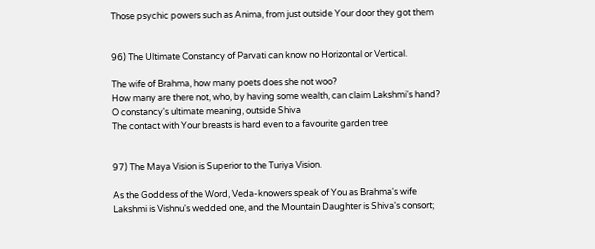Those psychic powers such as Anima, from just outside Your door they got them


96) The Ultimate Constancy of Parvati can know no Horizontal or Vertical.

The wife of Brahma, how many poets does she not woo?
How many are there not, who, by having some wealth, can claim Lakshmi's hand?
O constancy's ultimate meaning, outside Shiva
The contact with Your breasts is hard even to a favourite garden tree


97) The Maya Vision is Superior to the Turiya Vision.

As the Goddess of the Word, Veda-knowers speak of You as Brahma's wife
Lakshmi is Vishnu's wedded one, and the Mountain Daughter is Shiva's consort;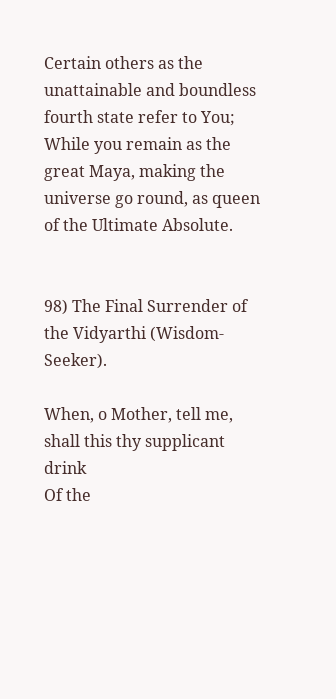Certain others as the unattainable and boundless fourth state refer to You;
While you remain as the great Maya, making the universe go round, as queen of the Ultimate Absolute.


98) The Final Surrender of the Vidyarthi (Wisdom-Seeker).

When, o Mother, tell me, shall this thy supplicant drink
Of the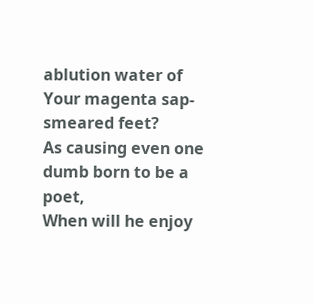ablution water of Your magenta sap-smeared feet?
As causing even one dumb born to be a poet,
When will he enjoy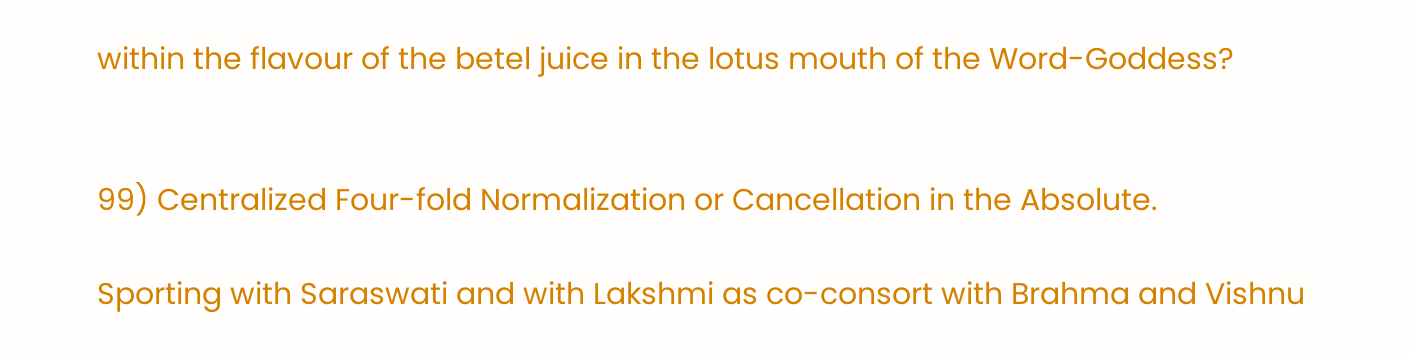within the flavour of the betel juice in the lotus mouth of the Word-Goddess?


99) Centralized Four-fold Normalization or Cancellation in the Absolute.

Sporting with Saraswati and with Lakshmi as co-consort with Brahma and Vishnu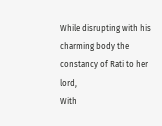While disrupting with his charming body the constancy of Rati to her lord,
With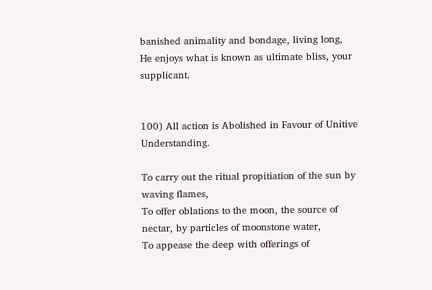banished animality and bondage, living long,
He enjoys what is known as ultimate bliss, your supplicant.


100) All action is Abolished in Favour of Unitive Understanding.

To carry out the ritual propitiation of the sun by waving flames,
To offer oblations to the moon, the source of nectar, by particles of moonstone water,
To appease the deep with offerings of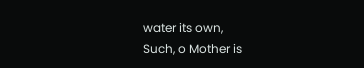water its own,
Such, o Mother is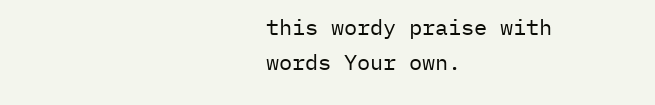this wordy praise with words Your own.